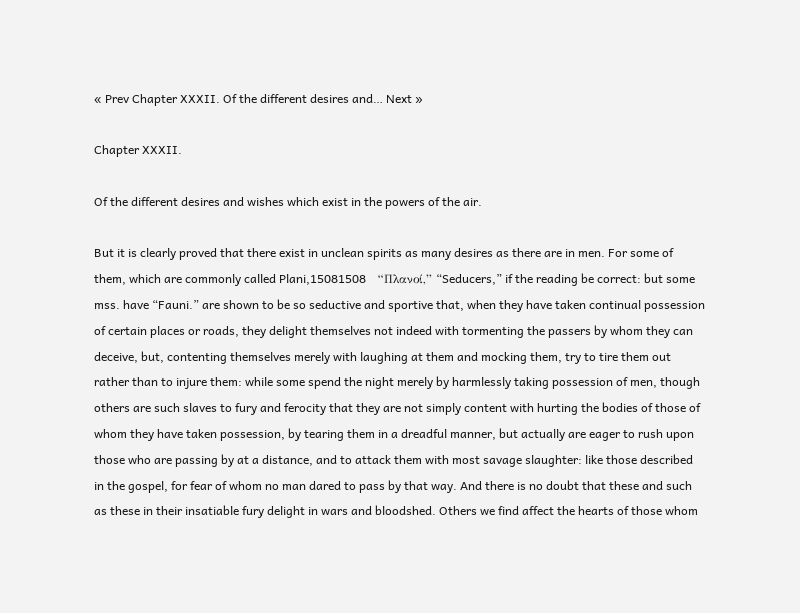« Prev Chapter XXXII. Of the different desires and… Next »

Chapter XXXII.

Of the different desires and wishes which exist in the powers of the air.

But it is clearly proved that there exist in unclean spirits as many desires as there are in men. For some of them, which are commonly called Plani,15081508    “Πλανοί,” “Seducers,” if the reading be correct: but some mss. have “Fauni.” are shown to be so seductive and sportive that, when they have taken continual possession of certain places or roads, they delight themselves not indeed with tormenting the passers by whom they can deceive, but, contenting themselves merely with laughing at them and mocking them, try to tire them out rather than to injure them: while some spend the night merely by harmlessly taking possession of men, though others are such slaves to fury and ferocity that they are not simply content with hurting the bodies of those of whom they have taken possession, by tearing them in a dreadful manner, but actually are eager to rush upon those who are passing by at a distance, and to attack them with most savage slaughter: like those described in the gospel, for fear of whom no man dared to pass by that way. And there is no doubt that these and such as these in their insatiable fury delight in wars and bloodshed. Others we find affect the hearts of those whom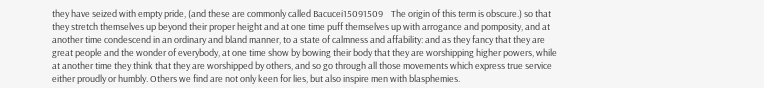they have seized with empty pride, (and these are commonly called Bacucei15091509    The origin of this term is obscure.) so that they stretch themselves up beyond their proper height and at one time puff themselves up with arrogance and pomposity, and at another time condescend in an ordinary and bland manner, to a state of calmness and affability: and as they fancy that they are great people and the wonder of everybody, at one time show by bowing their body that they are worshipping higher powers, while at another time they think that they are worshipped by others, and so go through all those movements which express true service either proudly or humbly. Others we find are not only keen for lies, but also inspire men with blasphemies.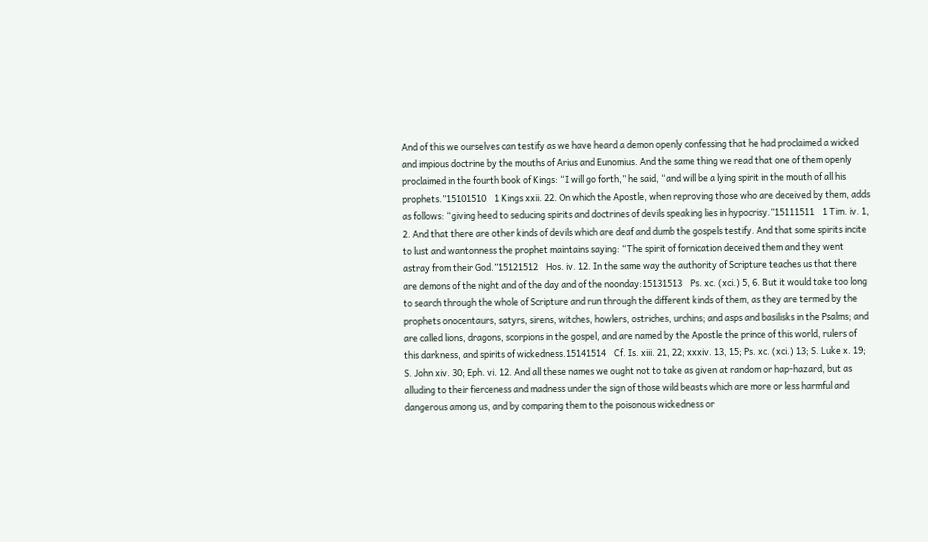And of this we ourselves can testify as we have heard a demon openly confessing that he had proclaimed a wicked and impious doctrine by the mouths of Arius and Eunomius. And the same thing we read that one of them openly proclaimed in the fourth book of Kings: “I will go forth,” he said, “and will be a lying spirit in the mouth of all his prophets.”15101510    1 Kings xxii. 22. On which the Apostle, when reproving those who are deceived by them, adds as follows: “giving heed to seducing spirits and doctrines of devils speaking lies in hypocrisy.”15111511    1 Tim. iv. 1, 2. And that there are other kinds of devils which are deaf and dumb the gospels testify. And that some spirits incite to lust and wantonness the prophet maintains saying: “The spirit of fornication deceived them and they went astray from their God.”15121512    Hos. iv. 12. In the same way the authority of Scripture teaches us that there are demons of the night and of the day and of the noonday:15131513    Ps. xc. (xci.) 5, 6. But it would take too long to search through the whole of Scripture and run through the different kinds of them, as they are termed by the prophets onocentaurs, satyrs, sirens, witches, howlers, ostriches, urchins; and asps and basilisks in the Psalms; and are called lions, dragons, scorpions in the gospel, and are named by the Apostle the prince of this world, rulers of this darkness, and spirits of wickedness.15141514    Cf. Is. xiii. 21, 22; xxxiv. 13, 15; Ps. xc. (xci.) 13; S. Luke x. 19; S. John xiv. 30; Eph. vi. 12. And all these names we ought not to take as given at random or hap-hazard, but as alluding to their fierceness and madness under the sign of those wild beasts which are more or less harmful and dangerous among us, and by comparing them to the poisonous wickedness or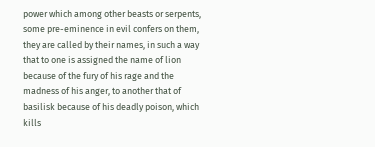power which among other beasts or serpents, some pre-eminence in evil confers on them, they are called by their names, in such a way that to one is assigned the name of lion because of the fury of his rage and the madness of his anger, to another that of basilisk because of his deadly poison, which kills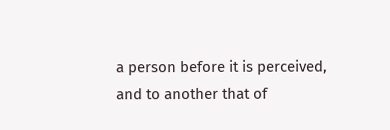a person before it is perceived, and to another that of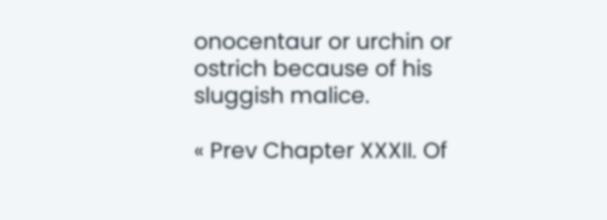onocentaur or urchin or ostrich because of his sluggish malice.

« Prev Chapter XXXII. Of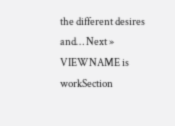the different desires and… Next »
VIEWNAME is workSection